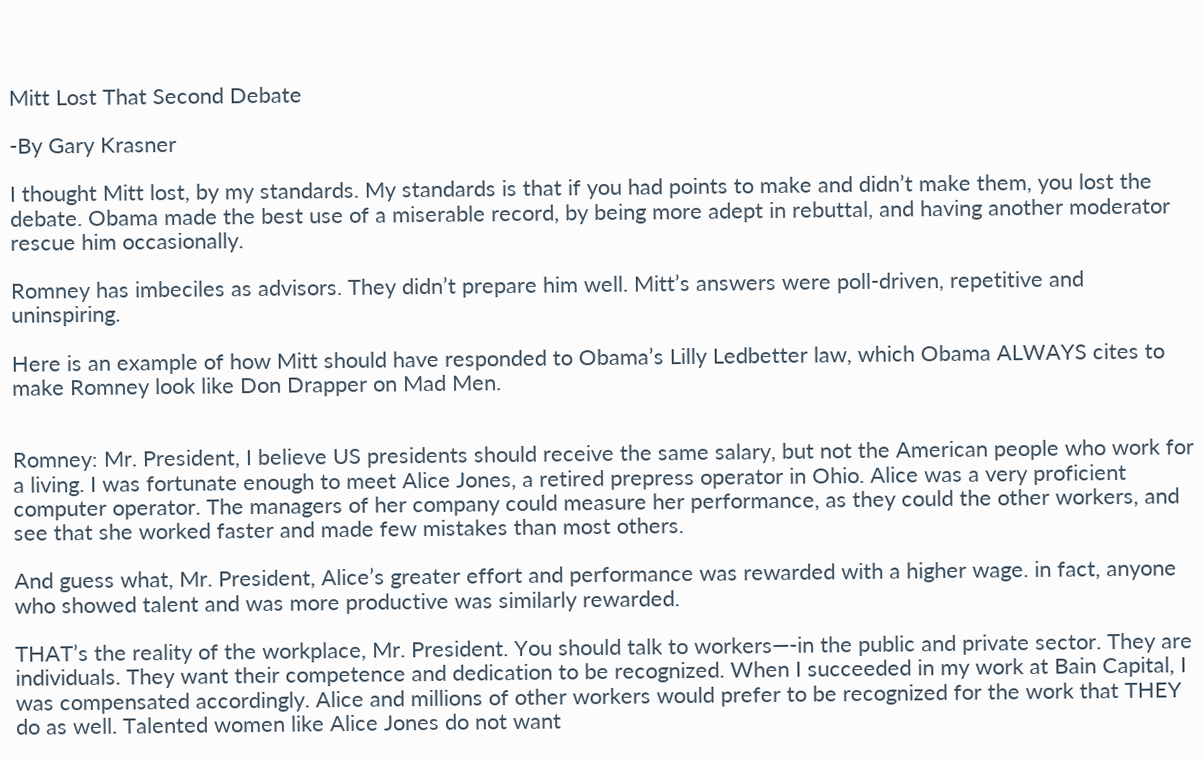Mitt Lost That Second Debate

-By Gary Krasner

I thought Mitt lost, by my standards. My standards is that if you had points to make and didn’t make them, you lost the debate. Obama made the best use of a miserable record, by being more adept in rebuttal, and having another moderator rescue him occasionally.

Romney has imbeciles as advisors. They didn’t prepare him well. Mitt’s answers were poll-driven, repetitive and uninspiring.

Here is an example of how Mitt should have responded to Obama’s Lilly Ledbetter law, which Obama ALWAYS cites to make Romney look like Don Drapper on Mad Men.


Romney: Mr. President, I believe US presidents should receive the same salary, but not the American people who work for a living. I was fortunate enough to meet Alice Jones, a retired prepress operator in Ohio. Alice was a very proficient computer operator. The managers of her company could measure her performance, as they could the other workers, and see that she worked faster and made few mistakes than most others.

And guess what, Mr. President, Alice’s greater effort and performance was rewarded with a higher wage. in fact, anyone who showed talent and was more productive was similarly rewarded.

THAT’s the reality of the workplace, Mr. President. You should talk to workers—-in the public and private sector. They are individuals. They want their competence and dedication to be recognized. When I succeeded in my work at Bain Capital, I was compensated accordingly. Alice and millions of other workers would prefer to be recognized for the work that THEY do as well. Talented women like Alice Jones do not want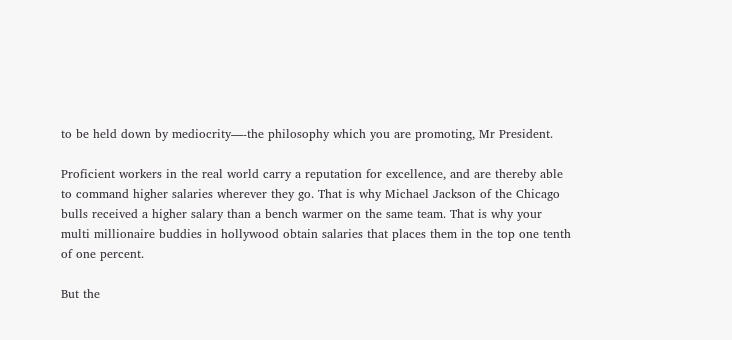to be held down by mediocrity—-the philosophy which you are promoting, Mr President.

Proficient workers in the real world carry a reputation for excellence, and are thereby able to command higher salaries wherever they go. That is why Michael Jackson of the Chicago bulls received a higher salary than a bench warmer on the same team. That is why your multi millionaire buddies in hollywood obtain salaries that places them in the top one tenth of one percent.

But the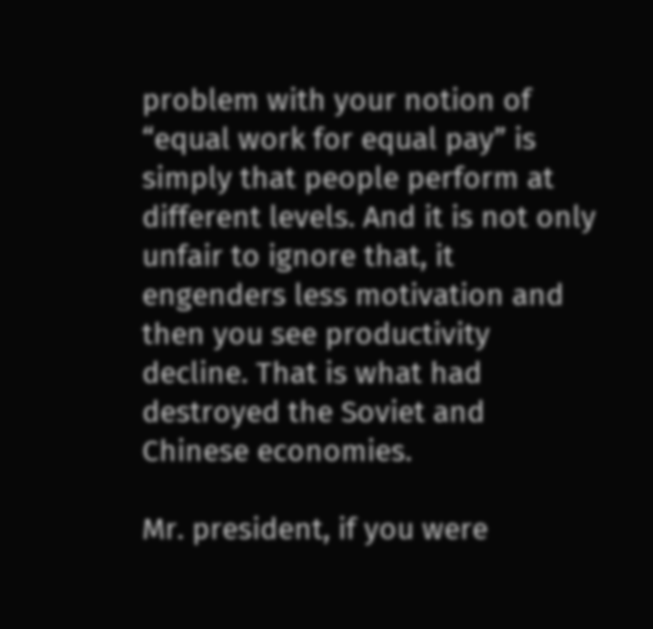problem with your notion of “equal work for equal pay” is simply that people perform at different levels. And it is not only unfair to ignore that, it engenders less motivation and then you see productivity decline. That is what had destroyed the Soviet and Chinese economies.

Mr. president, if you were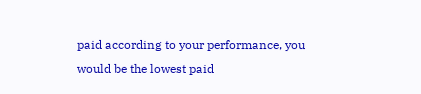paid according to your performance, you would be the lowest paid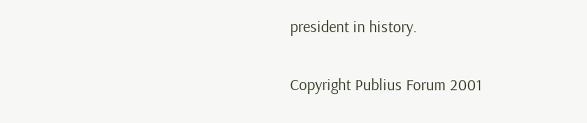president in history.

Copyright Publius Forum 2001